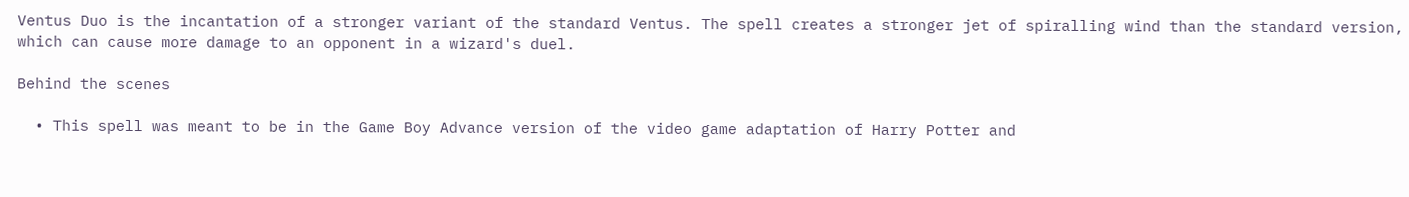Ventus Duo is the incantation of a stronger variant of the standard Ventus. The spell creates a stronger jet of spiralling wind than the standard version, which can cause more damage to an opponent in a wizard's duel.

Behind the scenes

  • This spell was meant to be in the Game Boy Advance version of the video game adaptation of Harry Potter and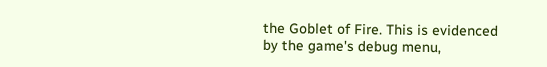the Goblet of Fire. This is evidenced by the game's debug menu,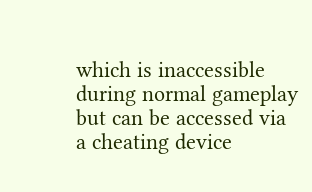which is inaccessible during normal gameplay but can be accessed via a cheating device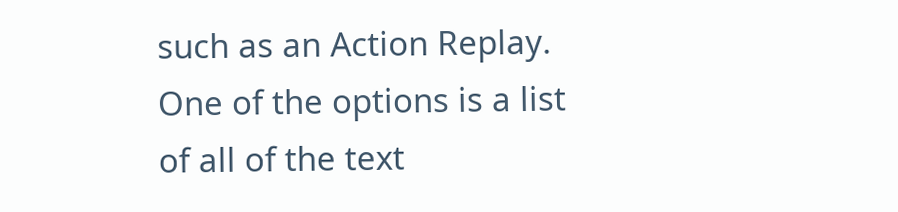such as an Action Replay. One of the options is a list of all of the text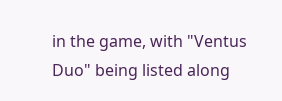in the game, with "Ventus Duo" being listed along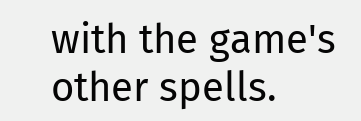with the game's other spells.